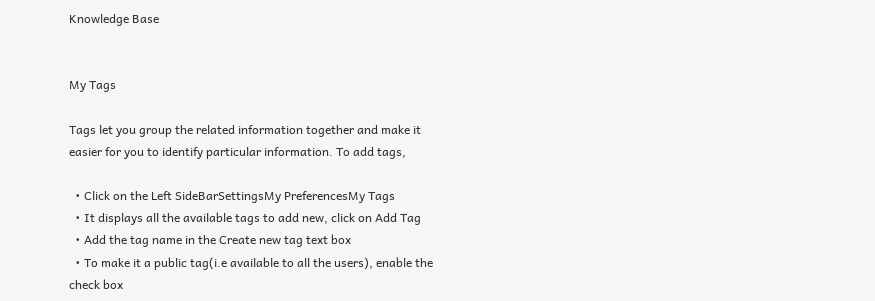Knowledge Base


My Tags

Tags let you group the related information together and make it easier for you to identify particular information. To add tags,

  • Click on the Left SideBarSettingsMy PreferencesMy Tags
  • It displays all the available tags to add new, click on Add Tag
  • Add the tag name in the Create new tag text box
  • To make it a public tag(i.e available to all the users), enable the check box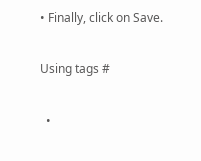• Finally, click on Save.

Using tags #

  •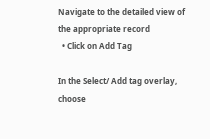Navigate to the detailed view of the appropriate record
  • Click on Add Tag

In the Select/ Add tag overlay, choose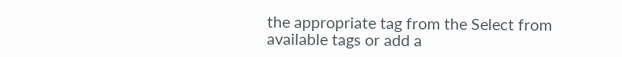the appropriate tag from the Select from available tags or add a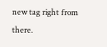new tag right from there.